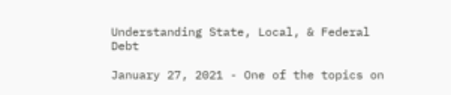Understanding State, Local, & Federal Debt

January 27, 2021 - One of the topics on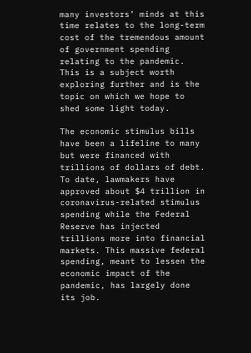many investors’ minds at this time relates to the long-term cost of the tremendous amount of government spending relating to the pandemic. This is a subject worth exploring further and is the topic on which we hope to shed some light today.

The economic stimulus bills have been a lifeline to many but were financed with trillions of dollars of debt. To date, lawmakers have approved about $4 trillion in coronavirus-related stimulus spending while the Federal Reserve has injected trillions more into financial markets. This massive federal spending, meant to lessen the economic impact of the pandemic, has largely done its job.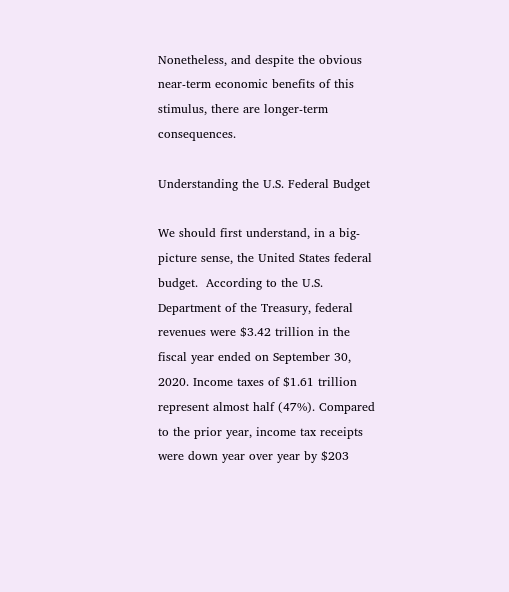Nonetheless, and despite the obvious near-term economic benefits of this stimulus, there are longer-term consequences.

Understanding the U.S. Federal Budget

We should first understand, in a big-picture sense, the United States federal budget.  According to the U.S. Department of the Treasury, federal revenues were $3.42 trillion in the fiscal year ended on September 30, 2020. Income taxes of $1.61 trillion represent almost half (47%). Compared to the prior year, income tax receipts were down year over year by $203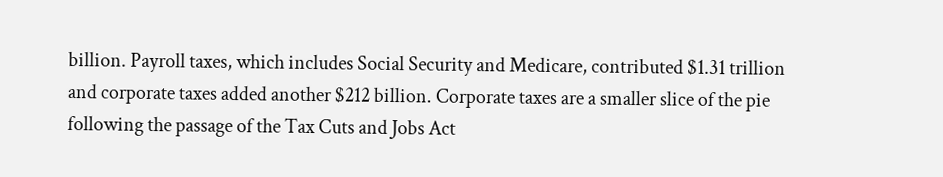billion. Payroll taxes, which includes Social Security and Medicare, contributed $1.31 trillion and corporate taxes added another $212 billion. Corporate taxes are a smaller slice of the pie following the passage of the Tax Cuts and Jobs Act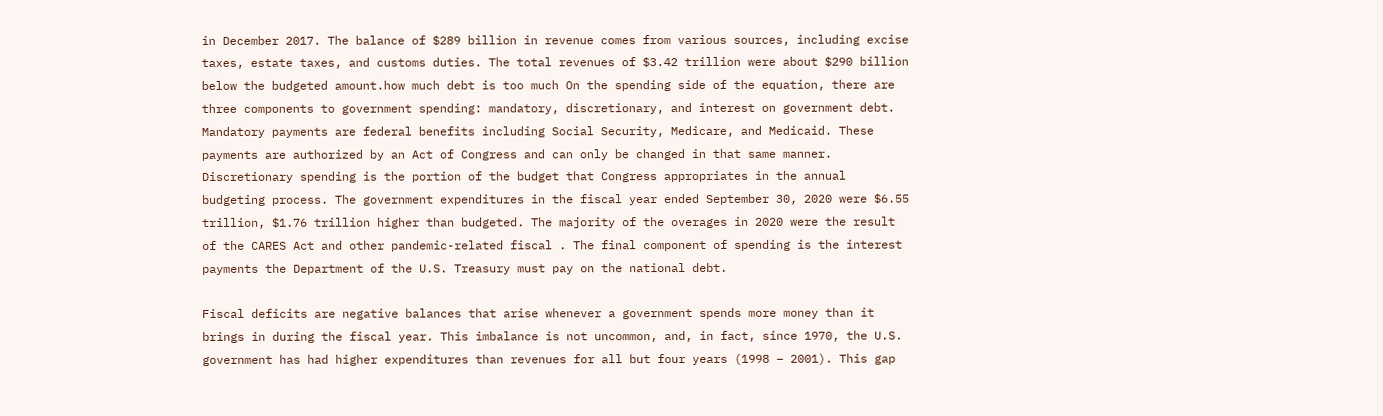in December 2017. The balance of $289 billion in revenue comes from various sources, including excise taxes, estate taxes, and customs duties. The total revenues of $3.42 trillion were about $290 billion below the budgeted amount.how much debt is too much On the spending side of the equation, there are three components to government spending: mandatory, discretionary, and interest on government debt. Mandatory payments are federal benefits including Social Security, Medicare, and Medicaid. These payments are authorized by an Act of Congress and can only be changed in that same manner. Discretionary spending is the portion of the budget that Congress appropriates in the annual budgeting process. The government expenditures in the fiscal year ended September 30, 2020 were $6.55 trillion, $1.76 trillion higher than budgeted. The majority of the overages in 2020 were the result of the CARES Act and other pandemic-related fiscal . The final component of spending is the interest payments the Department of the U.S. Treasury must pay on the national debt.

Fiscal deficits are negative balances that arise whenever a government spends more money than it brings in during the fiscal year. This imbalance is not uncommon, and, in fact, since 1970, the U.S. government has had higher expenditures than revenues for all but four years (1998 – 2001). This gap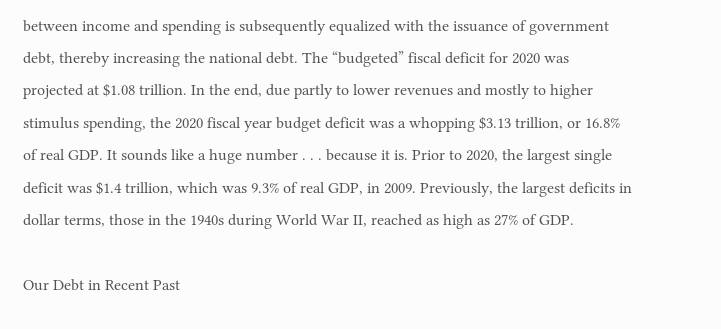between income and spending is subsequently equalized with the issuance of government debt, thereby increasing the national debt. The “budgeted” fiscal deficit for 2020 was projected at $1.08 trillion. In the end, due partly to lower revenues and mostly to higher stimulus spending, the 2020 fiscal year budget deficit was a whopping $3.13 trillion, or 16.8% of real GDP. It sounds like a huge number . . . because it is. Prior to 2020, the largest single deficit was $1.4 trillion, which was 9.3% of real GDP, in 2009. Previously, the largest deficits in dollar terms, those in the 1940s during World War II, reached as high as 27% of GDP.

Our Debt in Recent Past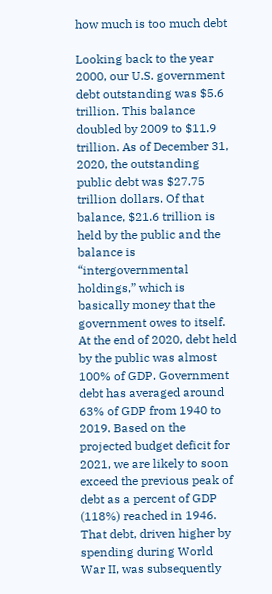how much is too much debt

Looking back to the year 2000, our U.S. government debt outstanding was $5.6 trillion. This balance doubled by 2009 to $11.9 trillion. As of December 31, 2020, the outstanding public debt was $27.75 trillion dollars. Of that balance, $21.6 trillion is held by the public and the balance is “intergovernmental holdings,” which is basically money that the government owes to itself. At the end of 2020, debt held by the public was almost 100% of GDP. Government debt has averaged around 63% of GDP from 1940 to 2019. Based on the projected budget deficit for 2021, we are likely to soon exceed the previous peak of debt as a percent of GDP (118%) reached in 1946. That debt, driven higher by spending during World War II, was subsequently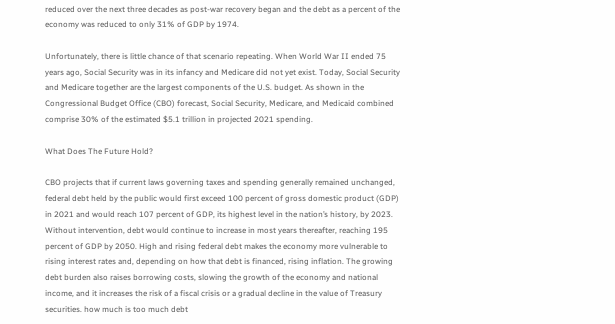reduced over the next three decades as post-war recovery began and the debt as a percent of the economy was reduced to only 31% of GDP by 1974.

Unfortunately, there is little chance of that scenario repeating. When World War II ended 75 years ago, Social Security was in its infancy and Medicare did not yet exist. Today, Social Security and Medicare together are the largest components of the U.S. budget. As shown in the Congressional Budget Office (CBO) forecast, Social Security, Medicare, and Medicaid combined comprise 30% of the estimated $5.1 trillion in projected 2021 spending.

What Does The Future Hold?

CBO projects that if current laws governing taxes and spending generally remained unchanged, federal debt held by the public would first exceed 100 percent of gross domestic product (GDP) in 2021 and would reach 107 percent of GDP, its highest level in the nation’s history, by 2023. Without intervention, debt would continue to increase in most years thereafter, reaching 195 percent of GDP by 2050. High and rising federal debt makes the economy more vulnerable to rising interest rates and, depending on how that debt is financed, rising inflation. The growing debt burden also raises borrowing costs, slowing the growth of the economy and national income, and it increases the risk of a fiscal crisis or a gradual decline in the value of Treasury securities. how much is too much debt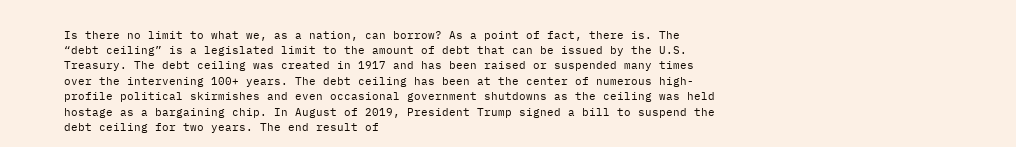Is there no limit to what we, as a nation, can borrow? As a point of fact, there is. The “debt ceiling” is a legislated limit to the amount of debt that can be issued by the U.S. Treasury. The debt ceiling was created in 1917 and has been raised or suspended many times over the intervening 100+ years. The debt ceiling has been at the center of numerous high-profile political skirmishes and even occasional government shutdowns as the ceiling was held hostage as a bargaining chip. In August of 2019, President Trump signed a bill to suspend the debt ceiling for two years. The end result of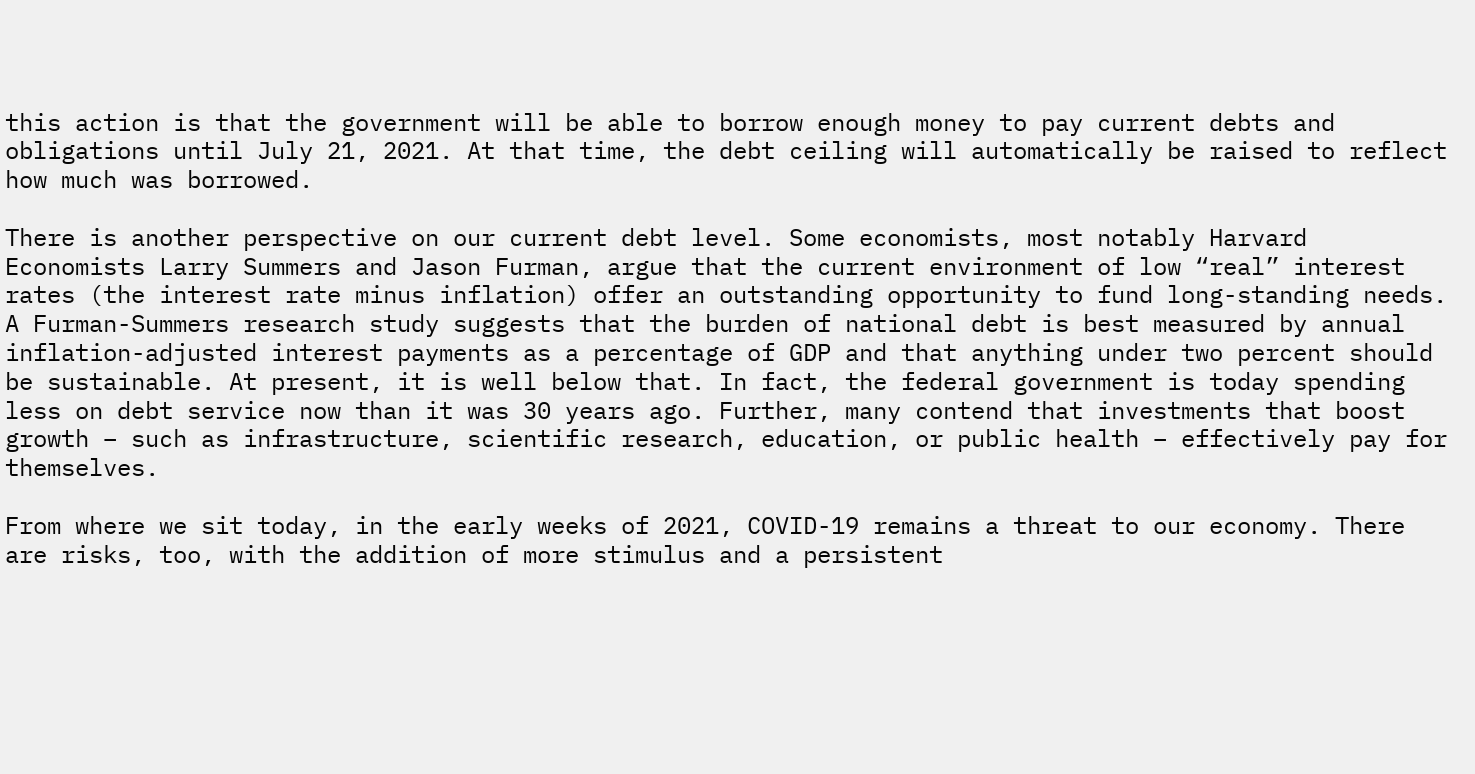this action is that the government will be able to borrow enough money to pay current debts and obligations until July 21, 2021. At that time, the debt ceiling will automatically be raised to reflect how much was borrowed.

There is another perspective on our current debt level. Some economists, most notably Harvard Economists Larry Summers and Jason Furman, argue that the current environment of low “real” interest rates (the interest rate minus inflation) offer an outstanding opportunity to fund long-standing needs. A Furman-Summers research study suggests that the burden of national debt is best measured by annual inflation-adjusted interest payments as a percentage of GDP and that anything under two percent should be sustainable. At present, it is well below that. In fact, the federal government is today spending less on debt service now than it was 30 years ago. Further, many contend that investments that boost growth – such as infrastructure, scientific research, education, or public health – effectively pay for themselves.

From where we sit today, in the early weeks of 2021, COVID-19 remains a threat to our economy. There are risks, too, with the addition of more stimulus and a persistent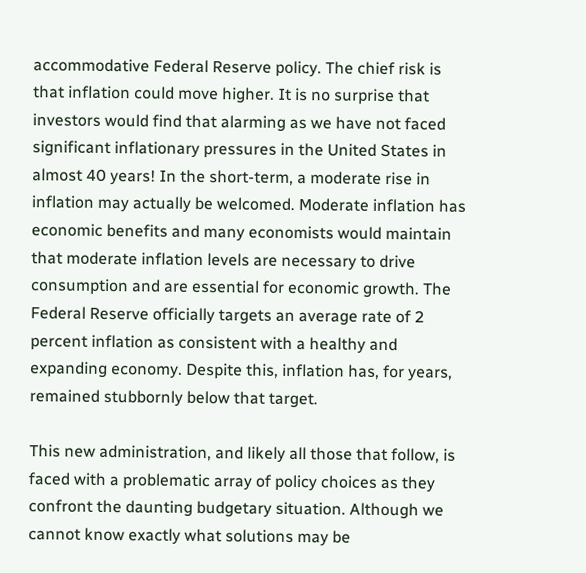accommodative Federal Reserve policy. The chief risk is that inflation could move higher. It is no surprise that investors would find that alarming as we have not faced significant inflationary pressures in the United States in almost 40 years! In the short-term, a moderate rise in inflation may actually be welcomed. Moderate inflation has economic benefits and many economists would maintain that moderate inflation levels are necessary to drive consumption and are essential for economic growth. The Federal Reserve officially targets an average rate of 2 percent inflation as consistent with a healthy and expanding economy. Despite this, inflation has, for years, remained stubbornly below that target.

This new administration, and likely all those that follow, is faced with a problematic array of policy choices as they confront the daunting budgetary situation. Although we cannot know exactly what solutions may be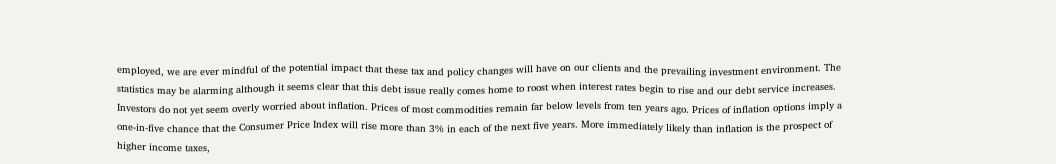employed, we are ever mindful of the potential impact that these tax and policy changes will have on our clients and the prevailing investment environment. The statistics may be alarming although it seems clear that this debt issue really comes home to roost when interest rates begin to rise and our debt service increases. Investors do not yet seem overly worried about inflation. Prices of most commodities remain far below levels from ten years ago. Prices of inflation options imply a one-in-five chance that the Consumer Price Index will rise more than 3% in each of the next five years. More immediately likely than inflation is the prospect of higher income taxes,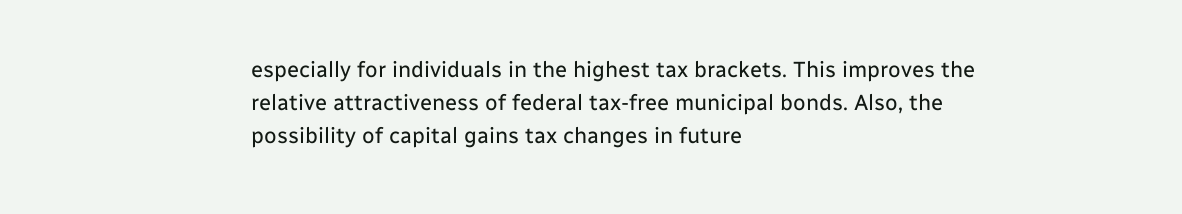especially for individuals in the highest tax brackets. This improves the relative attractiveness of federal tax-free municipal bonds. Also, the possibility of capital gains tax changes in future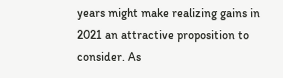years might make realizing gains in 2021 an attractive proposition to consider. As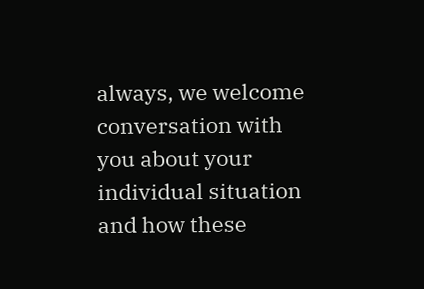always, we welcome conversation with you about your individual situation and how these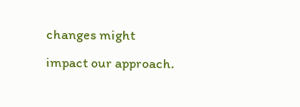changes might impact our approach.